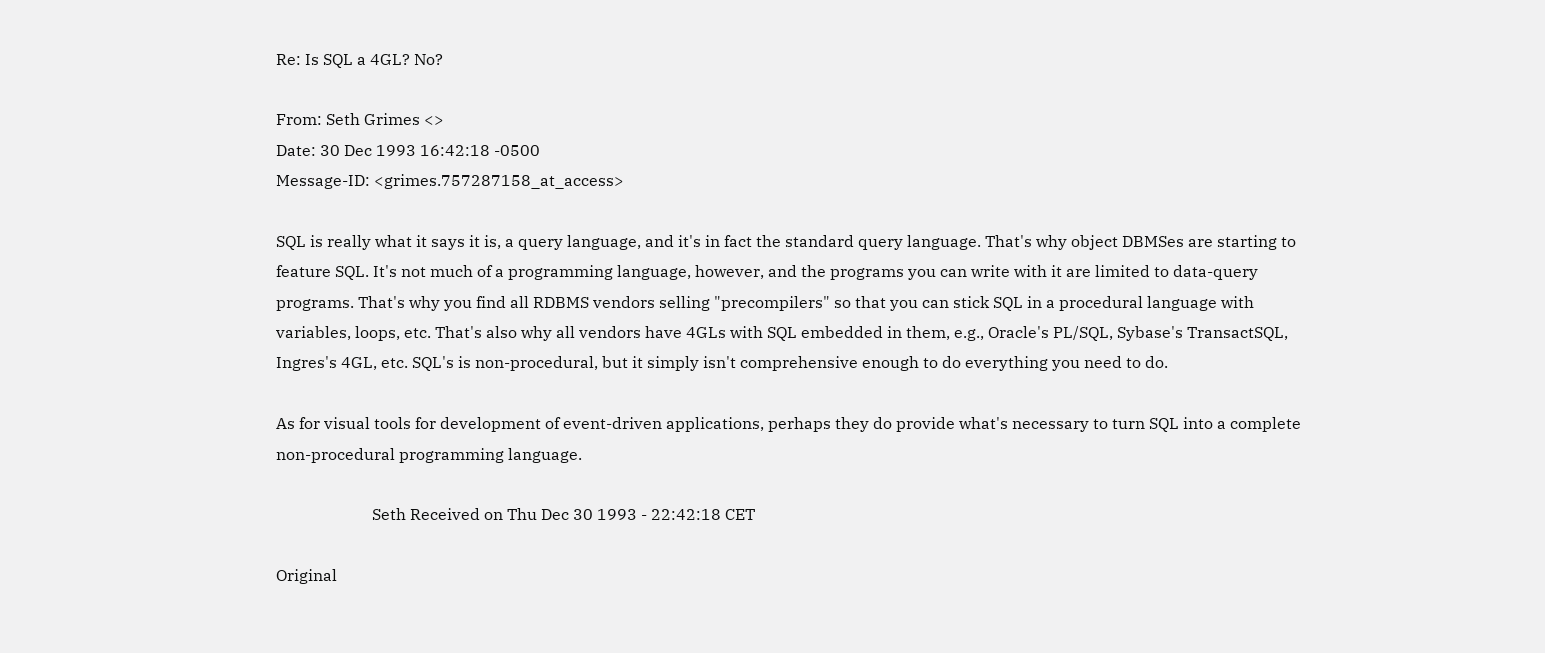Re: Is SQL a 4GL? No?

From: Seth Grimes <>
Date: 30 Dec 1993 16:42:18 -0500
Message-ID: <grimes.757287158_at_access>

SQL is really what it says it is, a query language, and it's in fact the standard query language. That's why object DBMSes are starting to feature SQL. It's not much of a programming language, however, and the programs you can write with it are limited to data-query programs. That's why you find all RDBMS vendors selling "precompilers" so that you can stick SQL in a procedural language with variables, loops, etc. That's also why all vendors have 4GLs with SQL embedded in them, e.g., Oracle's PL/SQL, Sybase's TransactSQL, Ingres's 4GL, etc. SQL's is non-procedural, but it simply isn't comprehensive enough to do everything you need to do.

As for visual tools for development of event-driven applications, perhaps they do provide what's necessary to turn SQL into a complete non-procedural programming language.

                        Seth Received on Thu Dec 30 1993 - 22:42:18 CET

Original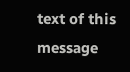text of this message